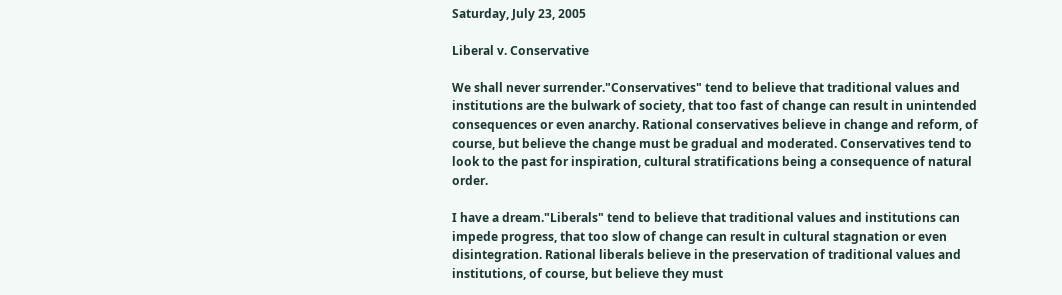Saturday, July 23, 2005

Liberal v. Conservative

We shall never surrender."Conservatives" tend to believe that traditional values and institutions are the bulwark of society, that too fast of change can result in unintended consequences or even anarchy. Rational conservatives believe in change and reform, of course, but believe the change must be gradual and moderated. Conservatives tend to look to the past for inspiration, cultural stratifications being a consequence of natural order.

I have a dream."Liberals" tend to believe that traditional values and institutions can impede progress, that too slow of change can result in cultural stagnation or even disintegration. Rational liberals believe in the preservation of traditional values and institutions, of course, but believe they must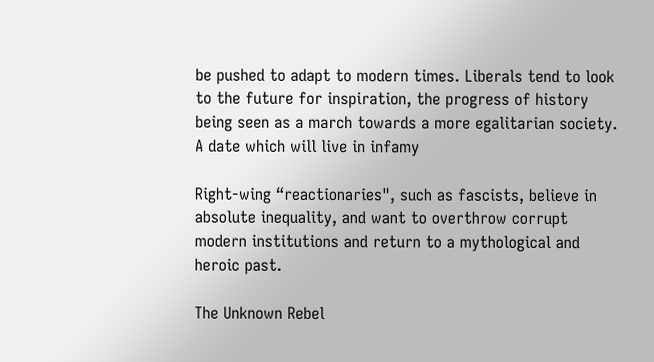be pushed to adapt to modern times. Liberals tend to look to the future for inspiration, the progress of history being seen as a march towards a more egalitarian society. A date which will live in infamy

Right-wing “reactionaries", such as fascists, believe in absolute inequality, and want to overthrow corrupt modern institutions and return to a mythological and heroic past.

The Unknown Rebel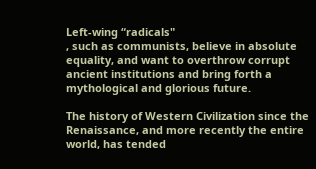Left-wing “radicals"
, such as communists, believe in absolute equality, and want to overthrow corrupt ancient institutions and bring forth a mythological and glorious future.

The history of Western Civilization since the Renaissance, and more recently the entire world, has tended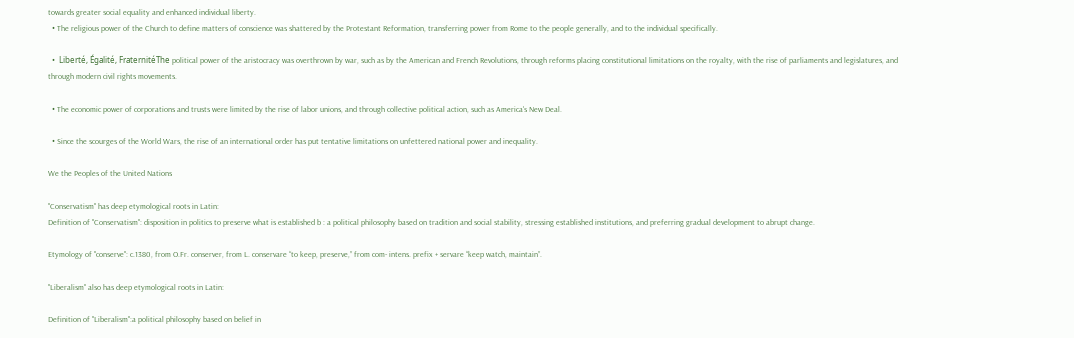towards greater social equality and enhanced individual liberty.
  • The religious power of the Church to define matters of conscience was shattered by the Protestant Reformation, transferring power from Rome to the people generally, and to the individual specifically.

  •  Liberté, Égalité, FraternitéThe political power of the aristocracy was overthrown by war, such as by the American and French Revolutions, through reforms placing constitutional limitations on the royalty, with the rise of parliaments and legislatures, and through modern civil rights movements.

  • The economic power of corporations and trusts were limited by the rise of labor unions, and through collective political action, such as America's New Deal.

  • Since the scourges of the World Wars, the rise of an international order has put tentative limitations on unfettered national power and inequality.

We the Peoples of the United Nations

"Conservatism" has deep etymological roots in Latin:
Definition of "Conservatism": disposition in politics to preserve what is established b : a political philosophy based on tradition and social stability, stressing established institutions, and preferring gradual development to abrupt change.

Etymology of "conserve": c.1380, from O.Fr. conserver, from L. conservare “to keep, preserve,” from com- intens. prefix + servare “keep watch, maintain”.

"Liberalism" also has deep etymological roots in Latin:

Definition of "Liberalism":a political philosophy based on belief in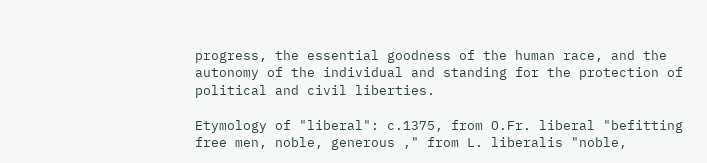progress, the essential goodness of the human race, and the autonomy of the individual and standing for the protection of political and civil liberties.

Etymology of "liberal": c.1375, from O.Fr. liberal "befitting free men, noble, generous ," from L. liberalis "noble,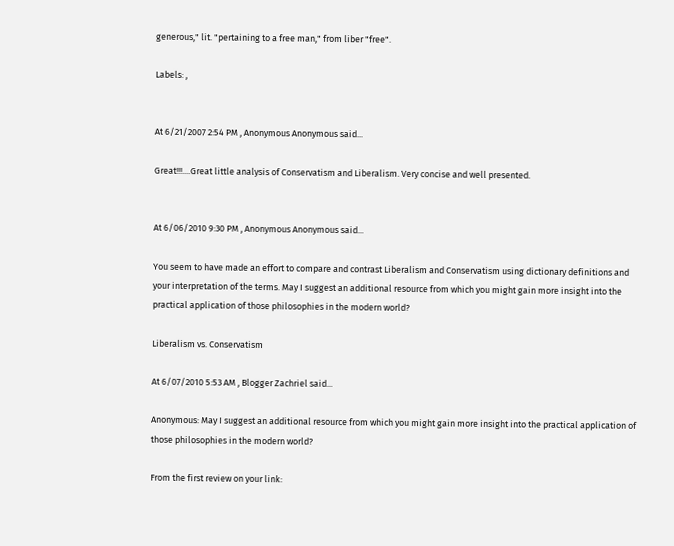generous," lit. "pertaining to a free man," from liber "free".

Labels: ,


At 6/21/2007 2:54 PM , Anonymous Anonymous said...

Great!!!....Great little analysis of Conservatism and Liberalism. Very concise and well presented.


At 6/06/2010 9:30 PM , Anonymous Anonymous said...

You seem to have made an effort to compare and contrast Liberalism and Conservatism using dictionary definitions and your interpretation of the terms. May I suggest an additional resource from which you might gain more insight into the practical application of those philosophies in the modern world?

Liberalism vs. Conservatism

At 6/07/2010 5:53 AM , Blogger Zachriel said...

Anonymous: May I suggest an additional resource from which you might gain more insight into the practical application of those philosophies in the modern world?

From the first review on your link: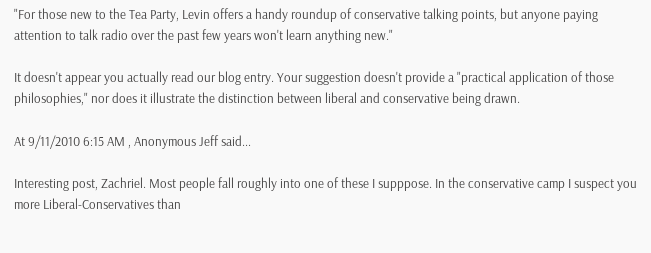"For those new to the Tea Party, Levin offers a handy roundup of conservative talking points, but anyone paying attention to talk radio over the past few years won't learn anything new."

It doesn't appear you actually read our blog entry. Your suggestion doesn't provide a "practical application of those philosophies," nor does it illustrate the distinction between liberal and conservative being drawn.

At 9/11/2010 6:15 AM , Anonymous Jeff said...

Interesting post, Zachriel. Most people fall roughly into one of these I supppose. In the conservative camp I suspect you more Liberal-Conservatives than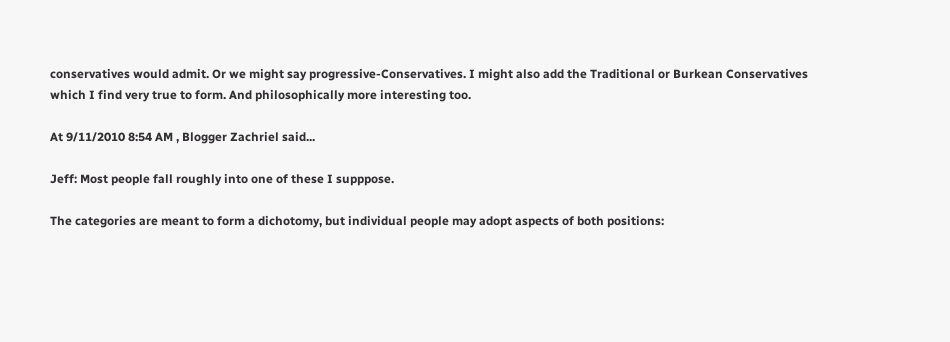conservatives would admit. Or we might say progressive-Conservatives. I might also add the Traditional or Burkean Conservatives which I find very true to form. And philosophically more interesting too.

At 9/11/2010 8:54 AM , Blogger Zachriel said...

Jeff: Most people fall roughly into one of these I supppose.

The categories are meant to form a dichotomy, but individual people may adopt aspects of both positions: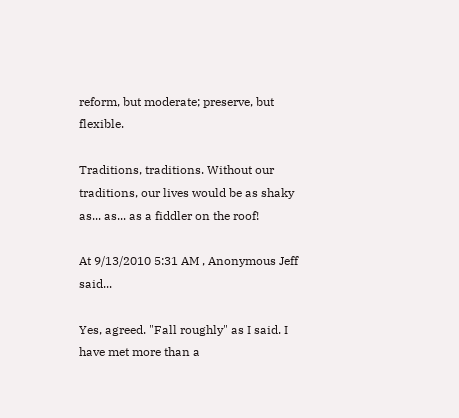reform, but moderate; preserve, but flexible.

Traditions, traditions. Without our traditions, our lives would be as shaky as... as... as a fiddler on the roof!

At 9/13/2010 5:31 AM , Anonymous Jeff said...

Yes, agreed. "Fall roughly" as I said. I have met more than a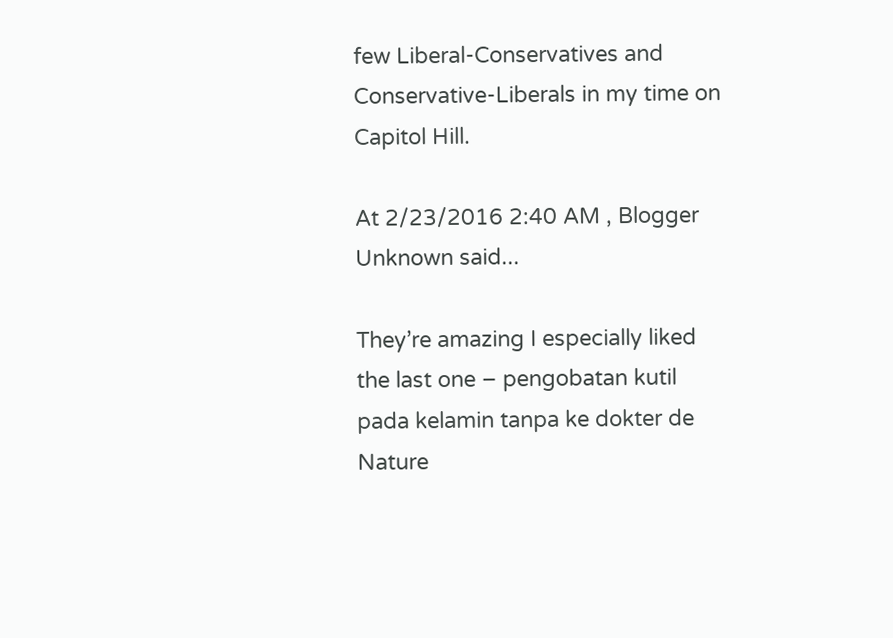few Liberal-Conservatives and Conservative-Liberals in my time on Capitol Hill.

At 2/23/2016 2:40 AM , Blogger Unknown said...

They’re amazing I especially liked the last one – pengobatan kutil pada kelamin tanpa ke dokter de Nature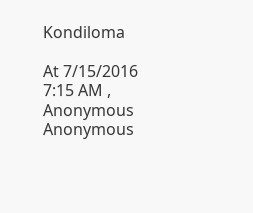Kondiloma

At 7/15/2016 7:15 AM , Anonymous Anonymous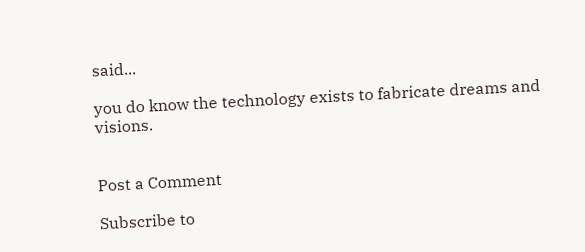said...

you do know the technology exists to fabricate dreams and visions.


Post a Comment

Subscribe to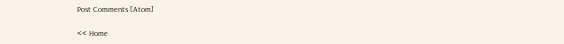Post Comments [Atom]

<< Home